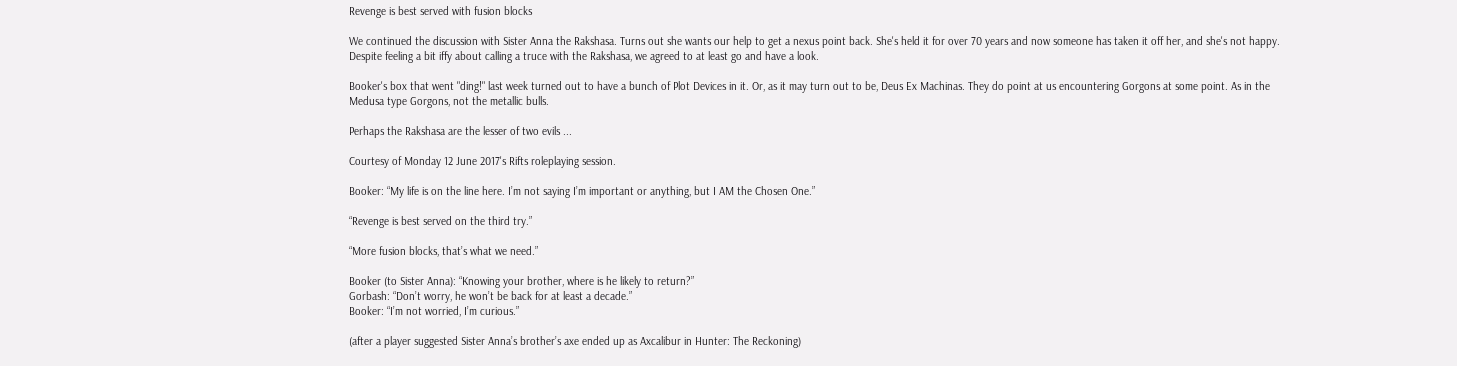Revenge is best served with fusion blocks

We continued the discussion with Sister Anna the Rakshasa. Turns out she wants our help to get a nexus point back. She's held it for over 70 years and now someone has taken it off her, and she's not happy. Despite feeling a bit iffy about calling a truce with the Rakshasa, we agreed to at least go and have a look.

Booker's box that went "ding!" last week turned out to have a bunch of Plot Devices in it. Or, as it may turn out to be, Deus Ex Machinas. They do point at us encountering Gorgons at some point. As in the Medusa type Gorgons, not the metallic bulls.

Perhaps the Rakshasa are the lesser of two evils ...

Courtesy of Monday 12 June 2017's Rifts roleplaying session.

Booker: “My life is on the line here. I’m not saying I’m important or anything, but I AM the Chosen One.”

“Revenge is best served on the third try.”

“More fusion blocks, that’s what we need.”

Booker (to Sister Anna): “Knowing your brother, where is he likely to return?”
Gorbash: “Don’t worry, he won’t be back for at least a decade.”
Booker: “I’m not worried, I’m curious.”

(after a player suggested Sister Anna’s brother’s axe ended up as Axcalibur in Hunter: The Reckoning)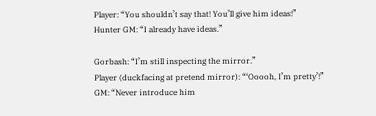Player: “You shouldn’t say that! You’ll give him ideas!”
Hunter GM: “I already have ideas.”

Gorbash: “I’m still inspecting the mirror.”
Player (duckfacing at pretend mirror): “‘Ooooh, I’m pretty’!”
GM: “Never introduce him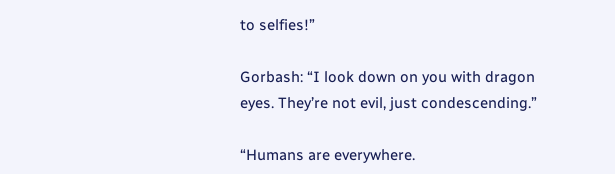to selfies!”

Gorbash: “I look down on you with dragon eyes. They’re not evil, just condescending.”

“Humans are everywhere.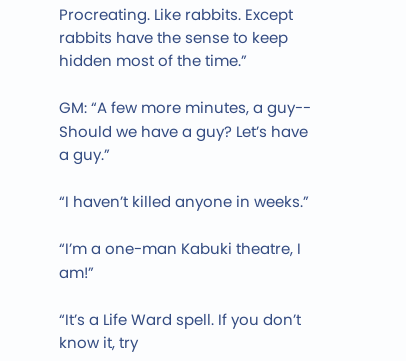Procreating. Like rabbits. Except rabbits have the sense to keep hidden most of the time.”

GM: “A few more minutes, a guy-- Should we have a guy? Let’s have a guy.”

“I haven’t killed anyone in weeks.”

“I’m a one-man Kabuki theatre, I am!”

“It’s a Life Ward spell. If you don’t know it, try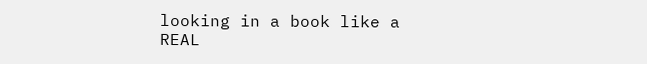looking in a book like a REAL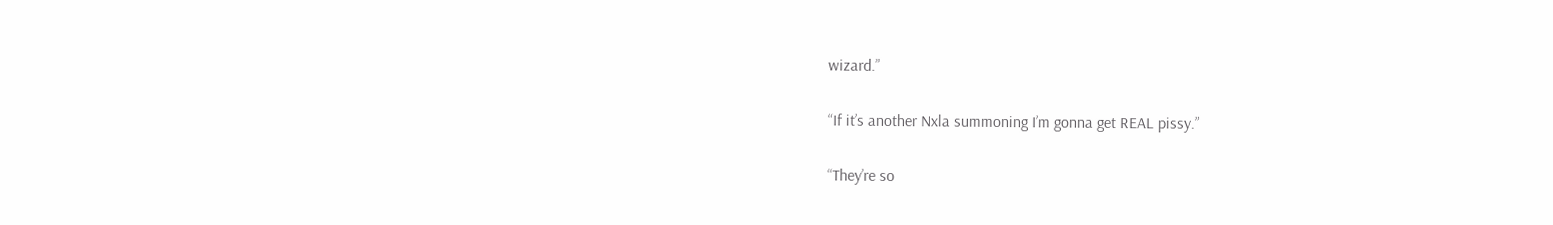wizard.”

“If it’s another Nxla summoning I’m gonna get REAL pissy.”

“They’re so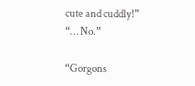cute and cuddly!”
“… No.”

“Gorgons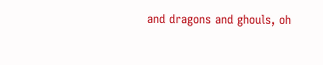and dragons and ghouls, oh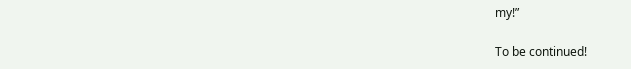my!”

To be continued!